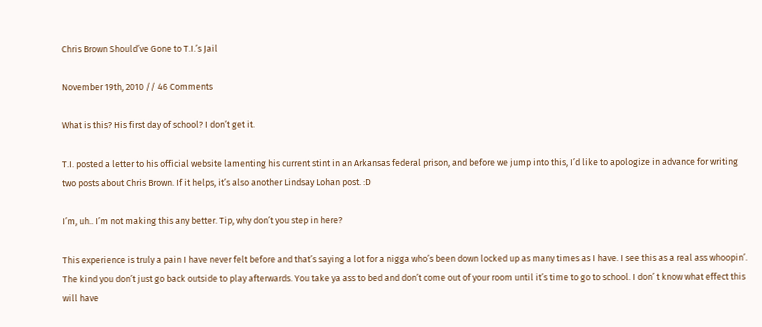Chris Brown Should’ve Gone to T.I.’s Jail

November 19th, 2010 // 46 Comments

What is this? His first day of school? I don’t get it.

T.I. posted a letter to his official website lamenting his current stint in an Arkansas federal prison, and before we jump into this, I’d like to apologize in advance for writing two posts about Chris Brown. If it helps, it’s also another Lindsay Lohan post. :D

I’m, uh.. I’m not making this any better. Tip, why don’t you step in here?

This experience is truly a pain I have never felt before and that’s saying a lot for a nigga who’s been down locked up as many times as I have. I see this as a real ass whoopin’. The kind you don’t just go back outside to play afterwards. You take ya ass to bed and don’t come out of your room until it’s time to go to school. I don’ t know what effect this will have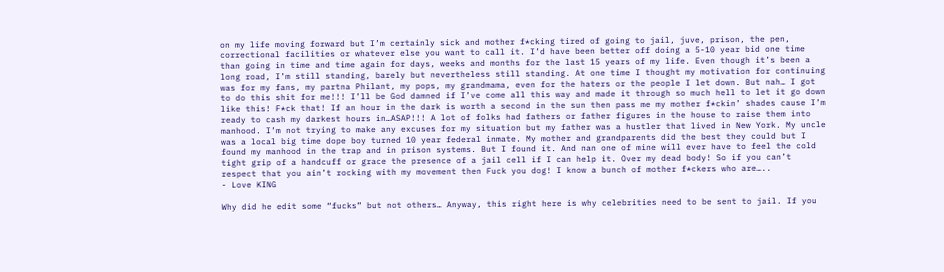on my life moving forward but I’m certainly sick and mother f*cking tired of going to jail, juve, prison, the pen, correctional facilities or whatever else you want to call it. I’d have been better off doing a 5-10 year bid one time than going in time and time again for days, weeks and months for the last 15 years of my life. Even though it’s been a long road, I’m still standing, barely but nevertheless still standing. At one time I thought my motivation for continuing was for my fans, my partna Philant, my pops, my grandmama, even for the haters or the people I let down. But nah… I got to do this shit for me!!! I’ll be God damned if I’ve come all this way and made it through so much hell to let it go down like this! F*ck that! If an hour in the dark is worth a second in the sun then pass me my mother f*ckin’ shades cause I’m ready to cash my darkest hours in…ASAP!!! A lot of folks had fathers or father figures in the house to raise them into manhood. I’m not trying to make any excuses for my situation but my father was a hustler that lived in New York. My uncle was a local big time dope boy turned 10 year federal inmate. My mother and grandparents did the best they could but I found my manhood in the trap and in prison systems. But I found it. And nan one of mine will ever have to feel the cold tight grip of a handcuff or grace the presence of a jail cell if I can help it. Over my dead body! So if you can’t respect that you ain’t rocking with my movement then Fuck you dog! I know a bunch of mother f*ckers who are…..
- Love KING

Why did he edit some “fucks” but not others… Anyway, this right here is why celebrities need to be sent to jail. If you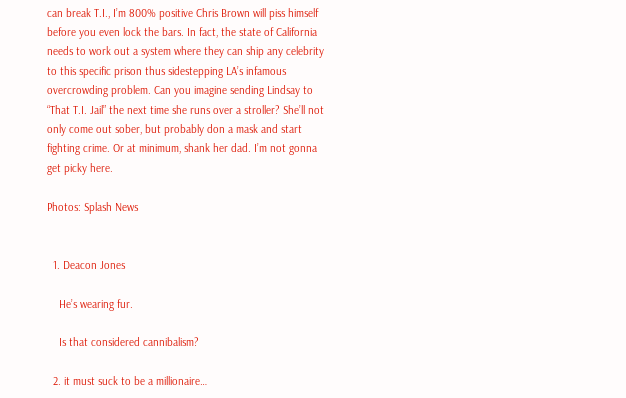can break T.I., I’m 800% positive Chris Brown will piss himself before you even lock the bars. In fact, the state of California needs to work out a system where they can ship any celebrity to this specific prison thus sidestepping LA’s infamous overcrowding problem. Can you imagine sending Lindsay to “That T.I. Jail” the next time she runs over a stroller? She’ll not only come out sober, but probably don a mask and start fighting crime. Or at minimum, shank her dad. I’m not gonna get picky here.

Photos: Splash News


  1. Deacon Jones

    He’s wearing fur.

    Is that considered cannibalism?

  2. it must suck to be a millionaire…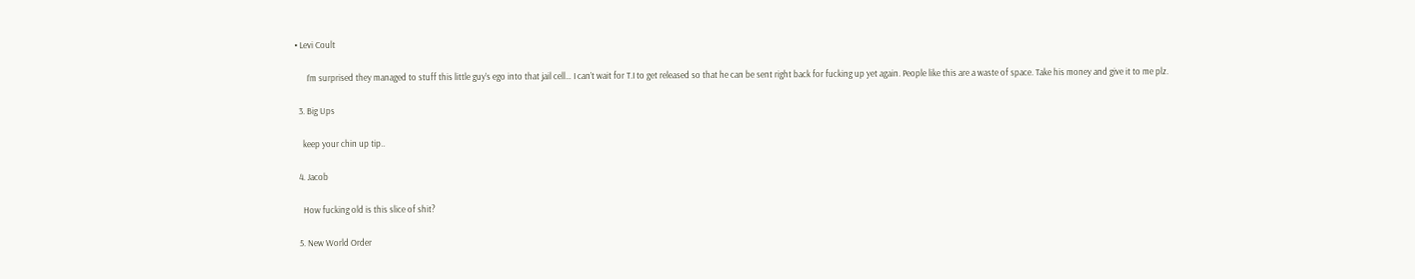• Levi Coult

      I’m surprised they managed to stuff this little guy’s ego into that jail cell… I can’t wait for T.I to get released so that he can be sent right back for fucking up yet again. People like this are a waste of space. Take his money and give it to me plz.

  3. Big Ups

    keep your chin up tip..

  4. Jacob

    How fucking old is this slice of shit?

  5. New World Order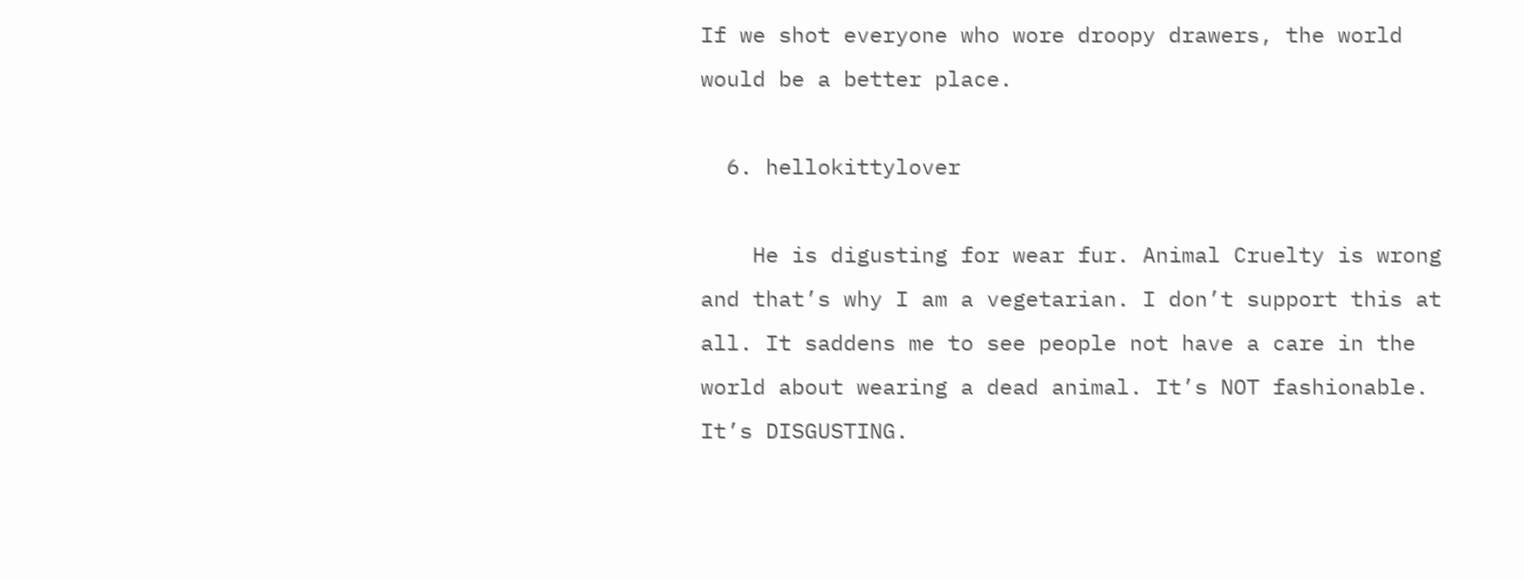If we shot everyone who wore droopy drawers, the world would be a better place.

  6. hellokittylover

    He is digusting for wear fur. Animal Cruelty is wrong and that’s why I am a vegetarian. I don’t support this at all. It saddens me to see people not have a care in the world about wearing a dead animal. It’s NOT fashionable. It’s DISGUSTING.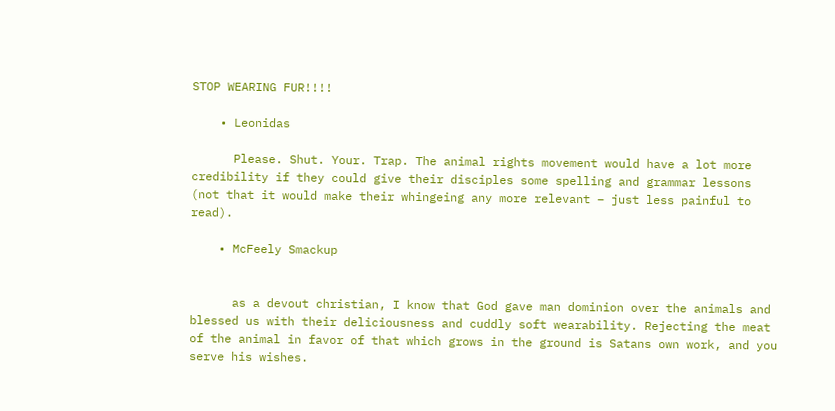STOP WEARING FUR!!!!

    • Leonidas

      Please. Shut. Your. Trap. The animal rights movement would have a lot more credibility if they could give their disciples some spelling and grammar lessons (not that it would make their whingeing any more relevant – just less painful to read).

    • McFeely Smackup


      as a devout christian, I know that God gave man dominion over the animals and blessed us with their deliciousness and cuddly soft wearability. Rejecting the meat of the animal in favor of that which grows in the ground is Satans own work, and you serve his wishes.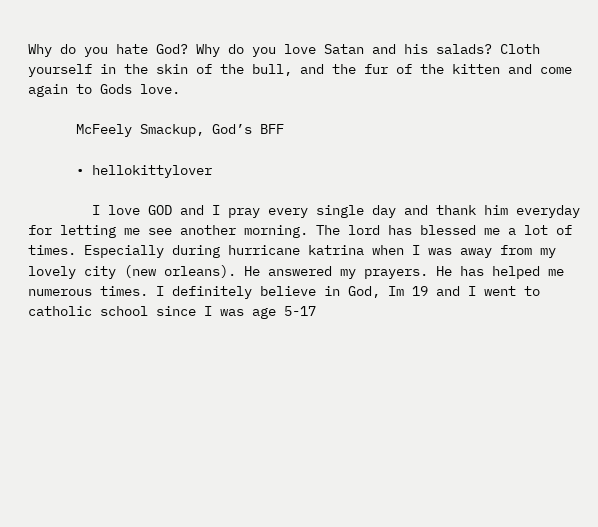Why do you hate God? Why do you love Satan and his salads? Cloth yourself in the skin of the bull, and the fur of the kitten and come again to Gods love.

      McFeely Smackup, God’s BFF

      • hellokittylover

        I love GOD and I pray every single day and thank him everyday for letting me see another morning. The lord has blessed me a lot of times. Especially during hurricane katrina when I was away from my lovely city (new orleans). He answered my prayers. He has helped me numerous times. I definitely believe in God, Im 19 and I went to catholic school since I was age 5-17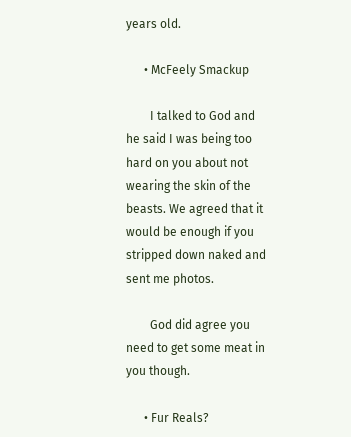years old.

      • McFeely Smackup

        I talked to God and he said I was being too hard on you about not wearing the skin of the beasts. We agreed that it would be enough if you stripped down naked and sent me photos.

        God did agree you need to get some meat in you though.

      • Fur Reals?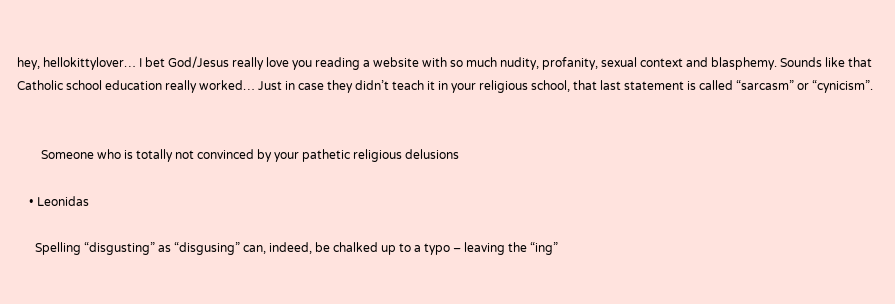hey, hellokittylover… I bet God/Jesus really love you reading a website with so much nudity, profanity, sexual context and blasphemy. Sounds like that Catholic school education really worked… Just in case they didn’t teach it in your religious school, that last statement is called “sarcasm” or “cynicism”.


        Someone who is totally not convinced by your pathetic religious delusions

    • Leonidas

      Spelling “disgusting” as “disgusing” can, indeed, be chalked up to a typo – leaving the “ing”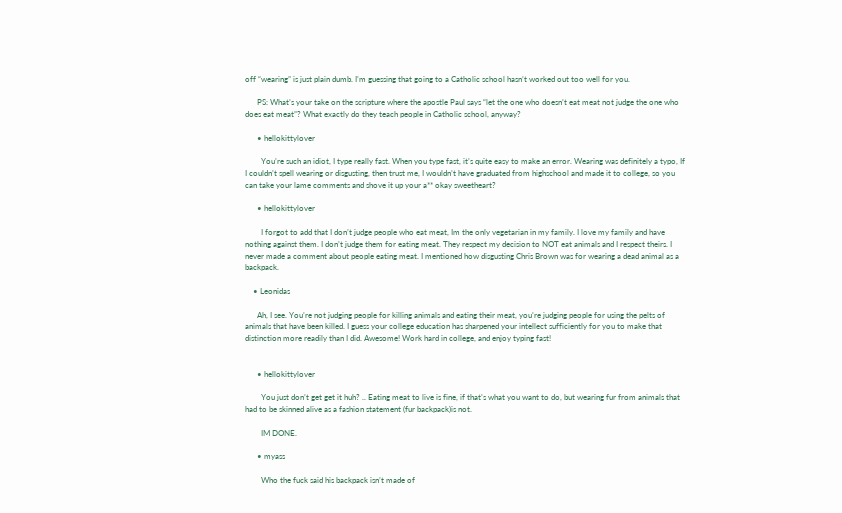off “wearing” is just plain dumb. I’m guessing that going to a Catholic school hasn’t worked out too well for you.

      PS: What’s your take on the scripture where the apostle Paul says “let the one who doesn’t eat meat not judge the one who does eat meat”? What exactly do they teach people in Catholic school, anyway?

      • hellokittylover

        You’re such an idiot, I type really fast. When you type fast, it’s quite easy to make an error. Wearing was definitely a typo, If I couldn’t spell wearing or disgusting, then trust me, I wouldn’t have graduated from highschool and made it to college, so you can take your lame comments and shove it up your a** okay sweetheart?

      • hellokittylover

        I forgot to add that I don’t judge people who eat meat, Im the only vegetarian in my family. I love my family and have nothing against them. I don’t judge them for eating meat. They respect my decision to NOT eat animals and I respect theirs. I never made a comment about people eating meat. I mentioned how disgusting Chris Brown was for wearing a dead animal as a backpack.

    • Leonidas

      Ah, I see. You’re not judging people for killing animals and eating their meat, you’re judging people for using the pelts of animals that have been killed. I guess your college education has sharpened your intellect sufficiently for you to make that distinction more readily than I did. Awesome! Work hard in college, and enjoy typing fast!


      • hellokittylover

        You just don’t get get it huh? .. Eating meat to live is fine, if that’s what you want to do, but wearing fur from animals that had to be skinned alive as a fashion statement (fur backpack)is not.

        IM DONE.

      • myass

        Who the fuck said his backpack isn’t made of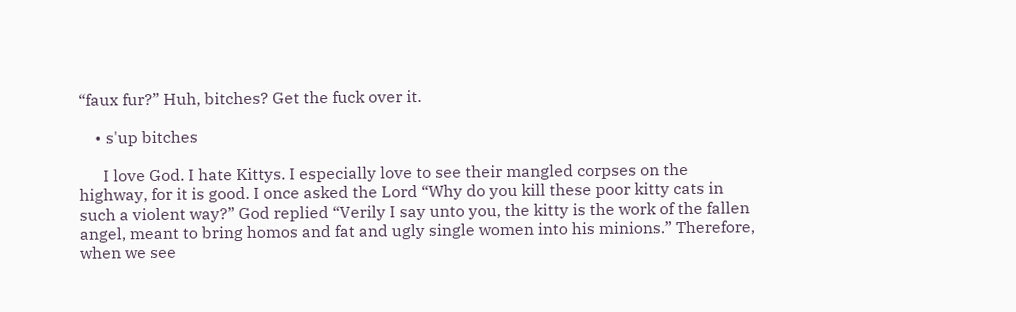“faux fur?” Huh, bitches? Get the fuck over it.

    • s'up bitches

      I love God. I hate Kittys. I especially love to see their mangled corpses on the highway, for it is good. I once asked the Lord “Why do you kill these poor kitty cats in such a violent way?” God replied “Verily I say unto you, the kitty is the work of the fallen angel, meant to bring homos and fat and ugly single women into his minions.” Therefore, when we see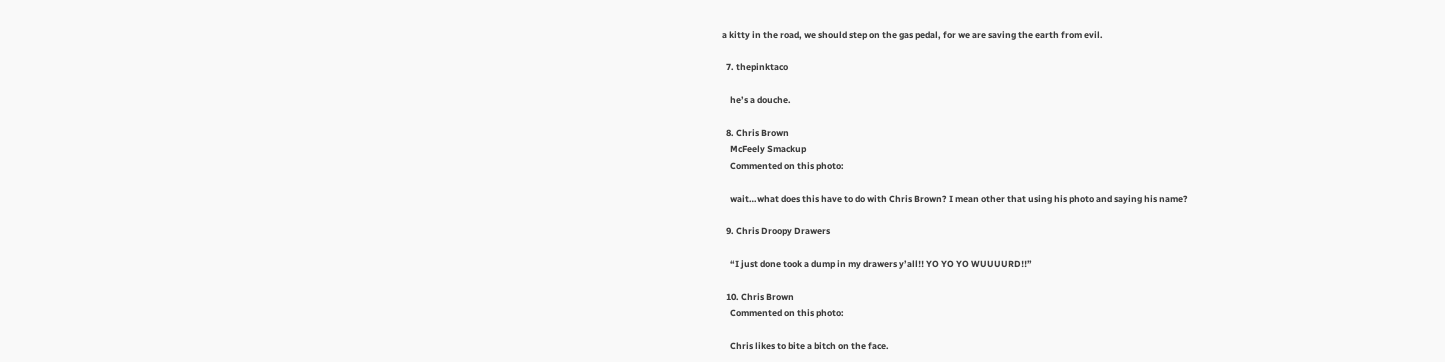a kitty in the road, we should step on the gas pedal, for we are saving the earth from evil.

  7. thepinktaco

    he’s a douche.

  8. Chris Brown
    McFeely Smackup
    Commented on this photo:

    wait…what does this have to do with Chris Brown? I mean other that using his photo and saying his name?

  9. Chris Droopy Drawers

    “I just done took a dump in my drawers y’all!! YO YO YO WUUUURD!!”

  10. Chris Brown
    Commented on this photo:

    Chris likes to bite a bitch on the face.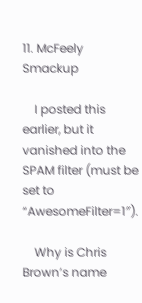11. McFeely Smackup

    I posted this earlier, but it vanished into the SPAM filter (must be set to “AwesomeFilter=1″).

    Why is Chris Brown’s name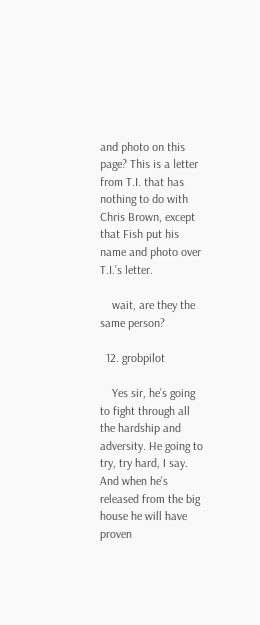and photo on this page? This is a letter from T.I. that has nothing to do with Chris Brown, except that Fish put his name and photo over T.I.’s letter.

    wait, are they the same person?

  12. grobpilot

    Yes sir, he’s going to fight through all the hardship and adversity. He going to try, try hard, I say. And when he’s released from the big house he will have proven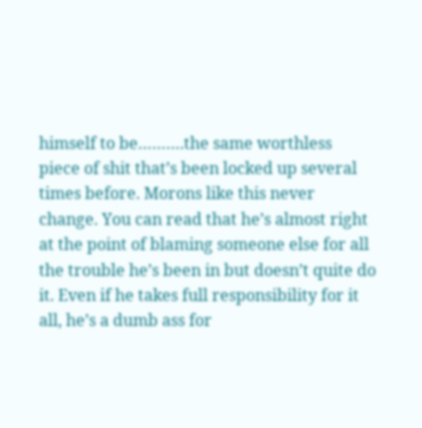himself to be……….the same worthless piece of shit that’s been locked up several times before. Morons like this never change. You can read that he’s almost right at the point of blaming someone else for all the trouble he’s been in but doesn’t quite do it. Even if he takes full responsibility for it all, he’s a dumb ass for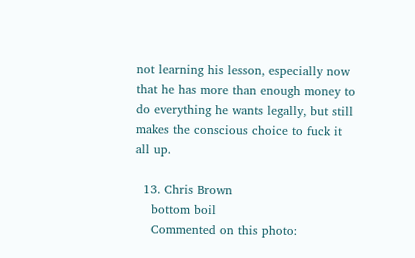not learning his lesson, especially now that he has more than enough money to do everything he wants legally, but still makes the conscious choice to fuck it all up.

  13. Chris Brown
    bottom boil
    Commented on this photo: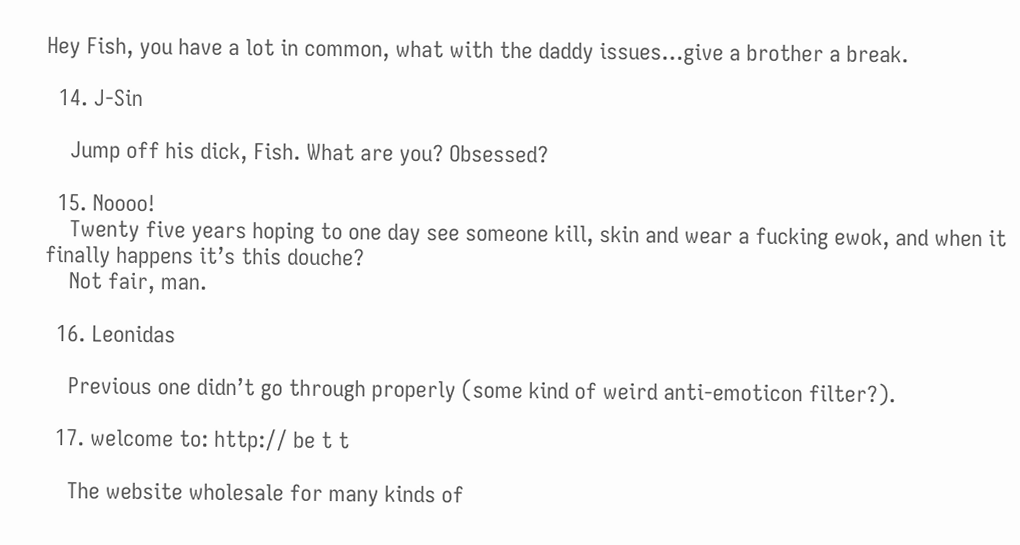Hey Fish, you have a lot in common, what with the daddy issues…give a brother a break.

  14. J-Sin

    Jump off his dick, Fish. What are you? Obsessed?

  15. Noooo!
    Twenty five years hoping to one day see someone kill, skin and wear a fucking ewok, and when it finally happens it’s this douche?
    Not fair, man.

  16. Leonidas

    Previous one didn’t go through properly (some kind of weird anti-emoticon filter?).

  17. welcome to: http:// be t t

    The website wholesale for many kinds of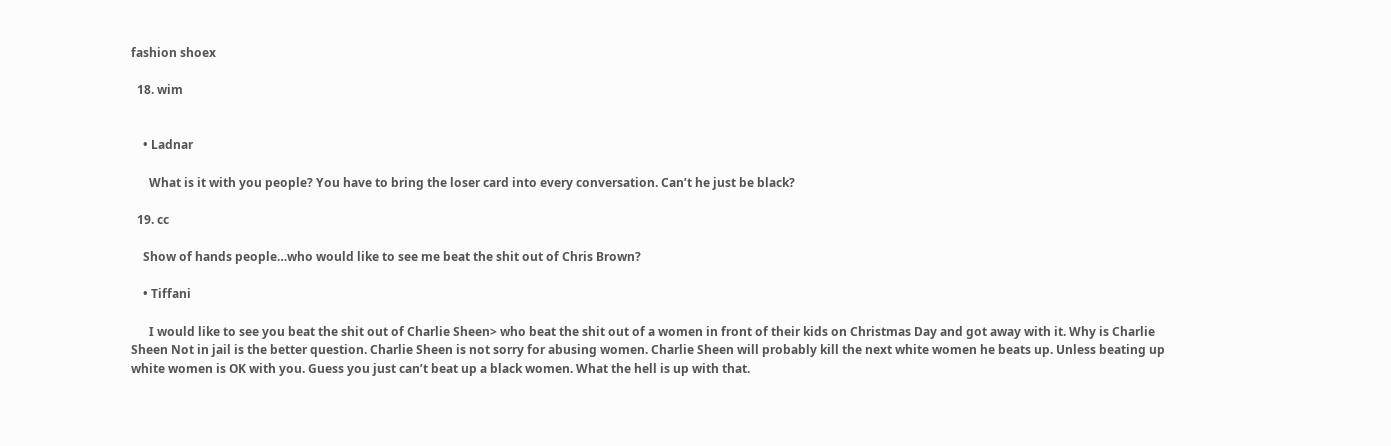fashion shoex

  18. wim


    • Ladnar

      What is it with you people? You have to bring the loser card into every conversation. Can’t he just be black?

  19. cc

    Show of hands people…who would like to see me beat the shit out of Chris Brown?

    • Tiffani

      I would like to see you beat the shit out of Charlie Sheen> who beat the shit out of a women in front of their kids on Christmas Day and got away with it. Why is Charlie Sheen Not in jail is the better question. Charlie Sheen is not sorry for abusing women. Charlie Sheen will probably kill the next white women he beats up. Unless beating up white women is OK with you. Guess you just can’t beat up a black women. What the hell is up with that.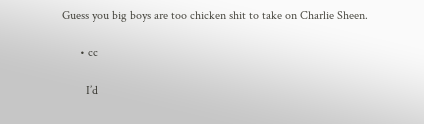Guess you big boys are too chicken shit to take on Charlie Sheen.

      • cc

        I’d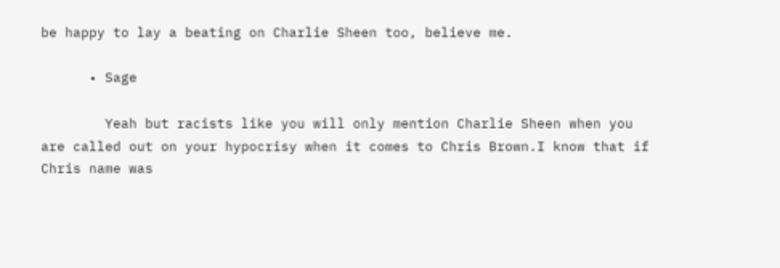be happy to lay a beating on Charlie Sheen too, believe me.

      • Sage

        Yeah but racists like you will only mention Charlie Sheen when you are called out on your hypocrisy when it comes to Chris Brown.I know that if Chris name was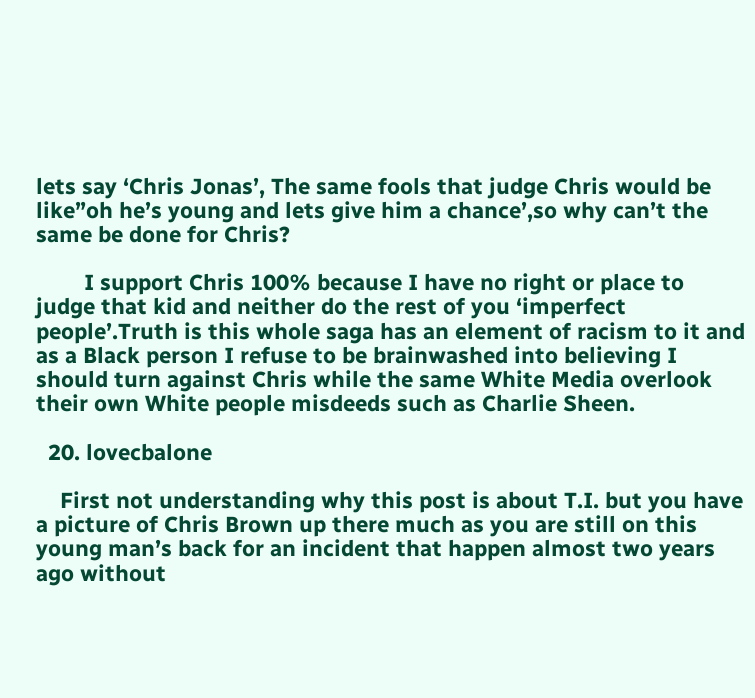lets say ‘Chris Jonas’, The same fools that judge Chris would be like”oh he’s young and lets give him a chance’,so why can’t the same be done for Chris?

        I support Chris 100% because I have no right or place to judge that kid and neither do the rest of you ‘imperfect people’.Truth is this whole saga has an element of racism to it and as a Black person I refuse to be brainwashed into believing I should turn against Chris while the same White Media overlook their own White people misdeeds such as Charlie Sheen.

  20. lovecbalone

    First not understanding why this post is about T.I. but you have a picture of Chris Brown up there much as you are still on this young man’s back for an incident that happen almost two years ago without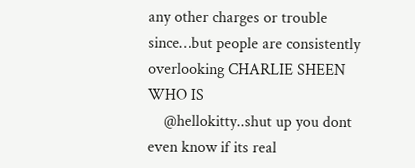any other charges or trouble since…but people are consistently overlooking CHARLIE SHEEN WHO IS
    @hellokitty..shut up you dont even know if its real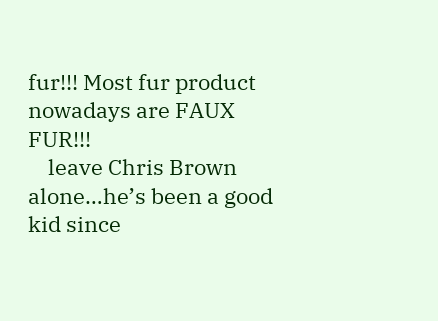fur!!! Most fur product nowadays are FAUX FUR!!!
    leave Chris Brown alone…he’s been a good kid since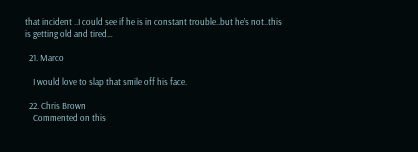that incident ..I could see if he is in constant trouble..but he’s not..this is getting old and tired…

  21. Marco

    I would love to slap that smile off his face.

  22. Chris Brown
    Commented on this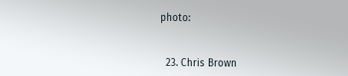photo:


  23. Chris Brown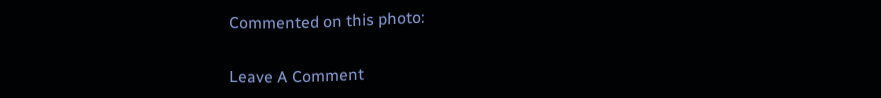Commented on this photo:


Leave A Comment